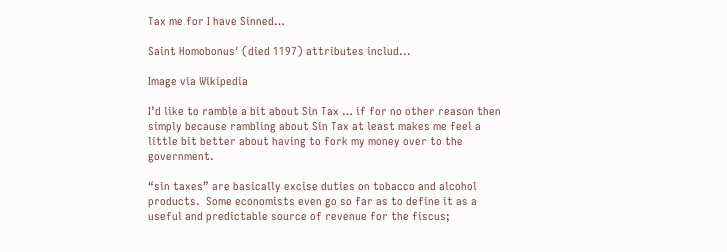Tax me for I have Sinned…

Saint Homobonus' (died 1197) attributes includ...

Image via Wikipedia

I’d like to ramble a bit about Sin Tax … if for no other reason then simply because rambling about Sin Tax at least makes me feel a little bit better about having to fork my money over to the government.

“sin taxes” are basically excise duties on tobacco and alcohol products.  Some economists even go so far as to define it as a useful and predictable source of revenue for the fiscus;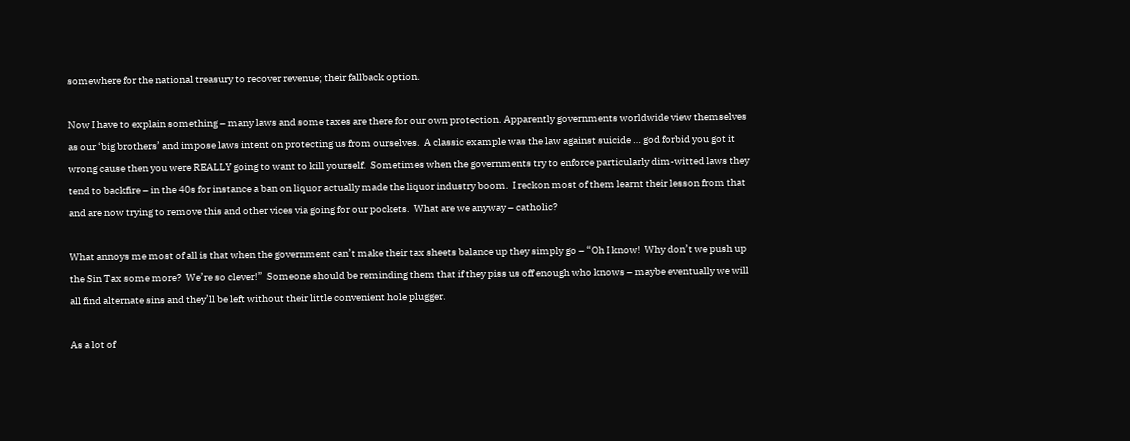somewhere for the national treasury to recover revenue; their fallback option.

Now I have to explain something – many laws and some taxes are there for our own protection. Apparently governments worldwide view themselves as our ‘big brothers’ and impose laws intent on protecting us from ourselves.  A classic example was the law against suicide … god forbid you got it wrong cause then you were REALLY going to want to kill yourself.  Sometimes when the governments try to enforce particularly dim-witted laws they tend to backfire – in the 40s for instance a ban on liquor actually made the liquor industry boom.  I reckon most of them learnt their lesson from that and are now trying to remove this and other vices via going for our pockets.  What are we anyway – catholic?

What annoys me most of all is that when the government can’t make their tax sheets balance up they simply go – “Oh I know!  Why don’t we push up the Sin Tax some more?  We’re so clever!”  Someone should be reminding them that if they piss us off enough who knows – maybe eventually we will all find alternate sins and they’ll be left without their little convenient hole plugger.

As a lot of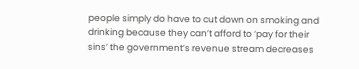people simply do have to cut down on smoking and drinking because they can’t afford to ‘pay for their sins’ the government’s revenue stream decreases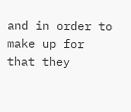and in order to make up for that they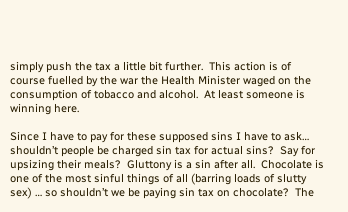simply push the tax a little bit further.  This action is of course fuelled by the war the Health Minister waged on the consumption of tobacco and alcohol.  At least someone is winning here.

Since I have to pay for these supposed sins I have to ask… shouldn’t people be charged sin tax for actual sins?  Say for upsizing their meals?  Gluttony is a sin after all.  Chocolate is one of the most sinful things of all (barring loads of slutty sex) … so shouldn’t we be paying sin tax on chocolate?  The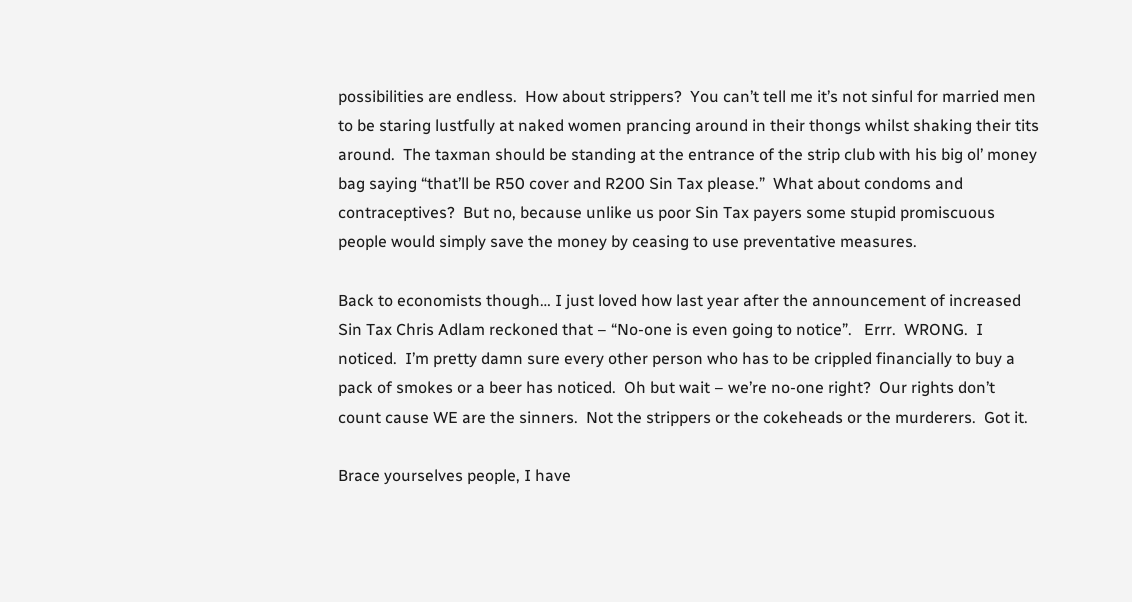possibilities are endless.  How about strippers?  You can’t tell me it’s not sinful for married men to be staring lustfully at naked women prancing around in their thongs whilst shaking their tits around.  The taxman should be standing at the entrance of the strip club with his big ol’ money bag saying “that’ll be R50 cover and R200 Sin Tax please.”  What about condoms and contraceptives?  But no, because unlike us poor Sin Tax payers some stupid promiscuous people would simply save the money by ceasing to use preventative measures.

Back to economists though… I just loved how last year after the announcement of increased Sin Tax Chris Adlam reckoned that – “No-one is even going to notice”.   Errr.  WRONG.  I noticed.  I’m pretty damn sure every other person who has to be crippled financially to buy a pack of smokes or a beer has noticed.  Oh but wait – we’re no-one right?  Our rights don’t count cause WE are the sinners.  Not the strippers or the cokeheads or the murderers.  Got it.

Brace yourselves people, I have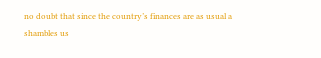no doubt that since the country’s finances are as usual a shambles us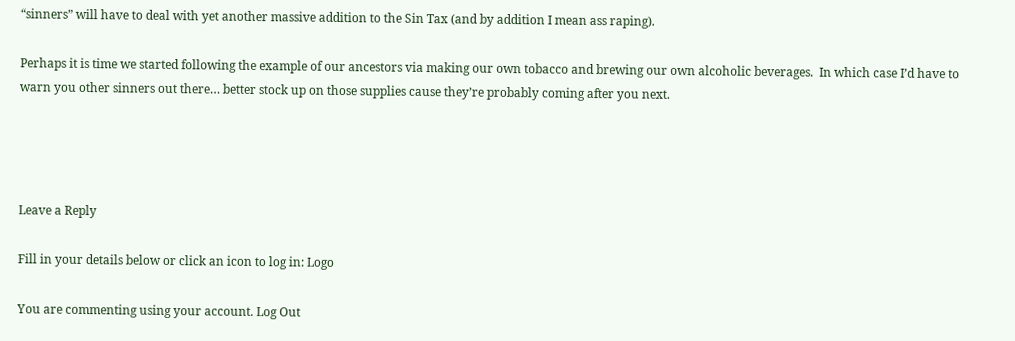“sinners” will have to deal with yet another massive addition to the Sin Tax (and by addition I mean ass raping).

Perhaps it is time we started following the example of our ancestors via making our own tobacco and brewing our own alcoholic beverages.  In which case I’d have to warn you other sinners out there… better stock up on those supplies cause they’re probably coming after you next.




Leave a Reply

Fill in your details below or click an icon to log in: Logo

You are commenting using your account. Log Out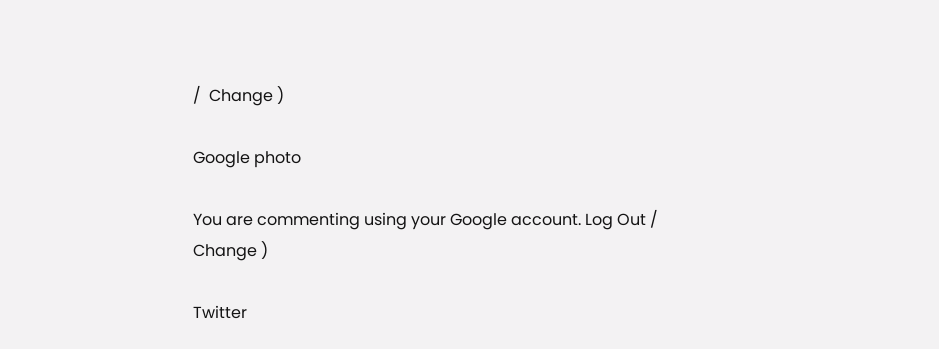/  Change )

Google photo

You are commenting using your Google account. Log Out /  Change )

Twitter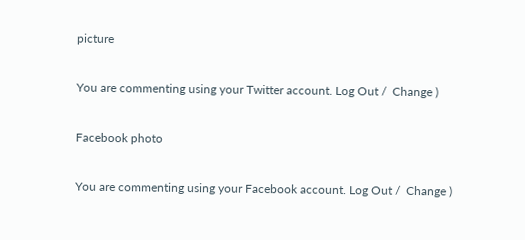picture

You are commenting using your Twitter account. Log Out /  Change )

Facebook photo

You are commenting using your Facebook account. Log Out /  Change )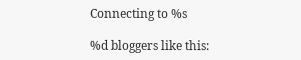Connecting to %s

%d bloggers like this: